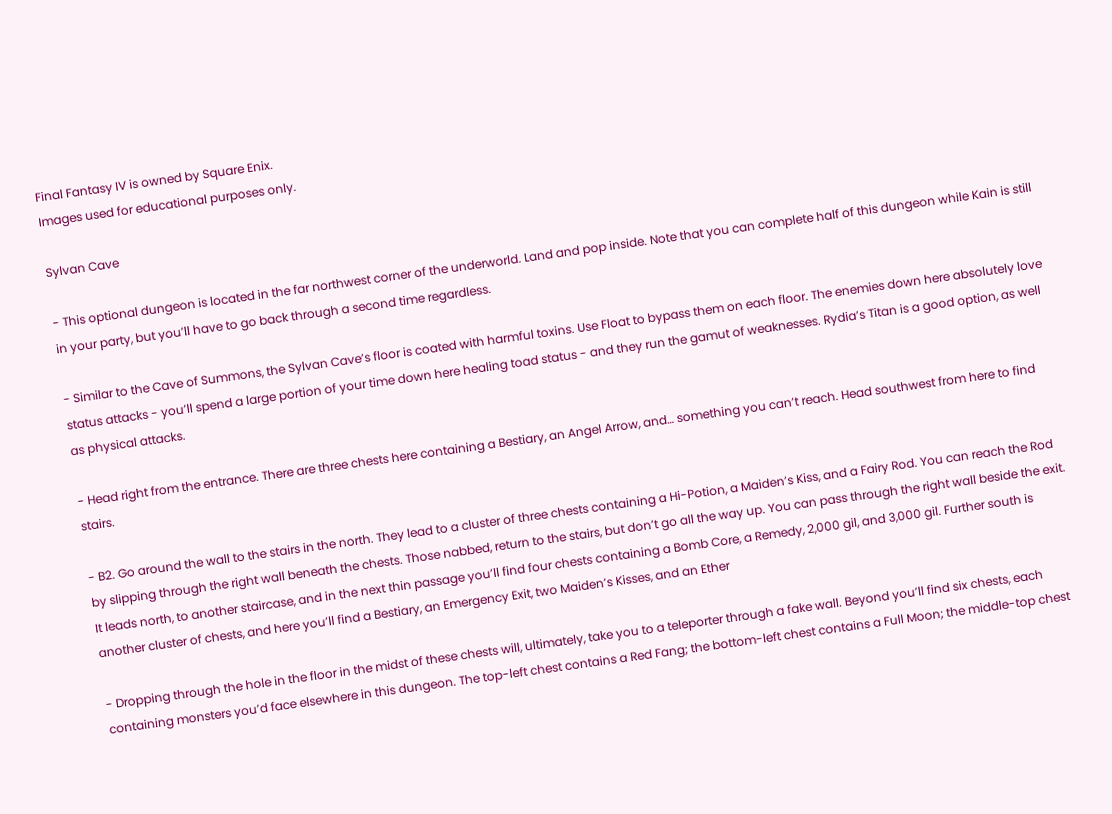Final Fantasy IV is owned by Square Enix.
Images used for educational purposes only.

Sylvan Cave

- This optional dungeon is located in the far northwest corner of the underworld. Land and pop inside. Note that you can complete half of this dungeon while Kain is still in your party, but you’ll have to go back through a second time regardless.

- Similar to the Cave of Summons, the Sylvan Cave’s floor is coated with harmful toxins. Use Float to bypass them on each floor. The enemies down here absolutely love status attacks - you’ll spend a large portion of your time down here healing toad status - and they run the gamut of weaknesses. Rydia’s Titan is a good option, as well as physical attacks.

- Head right from the entrance. There are three chests here containing a Bestiary, an Angel Arrow, and… something you can’t reach. Head southwest from here to find stairs.

- B2. Go around the wall to the stairs in the north. They lead to a cluster of three chests containing a Hi-Potion, a Maiden’s Kiss, and a Fairy Rod. You can reach the Rod by slipping through the right wall beneath the chests. Those nabbed, return to the stairs, but don’t go all the way up. You can pass through the right wall beside the exit. It leads north, to another staircase, and in the next thin passage you’ll find four chests containing a Bomb Core, a Remedy, 2,000 gil, and 3,000 gil. Further south is another cluster of chests, and here you’ll find a Bestiary, an Emergency Exit, two Maiden’s Kisses, and an Ether

- Dropping through the hole in the floor in the midst of these chests will, ultimately, take you to a teleporter through a fake wall. Beyond you’ll find six chests, each containing monsters you’d face elsewhere in this dungeon. The top-left chest contains a Red Fang; the bottom-left chest contains a Full Moon; the middle-top chest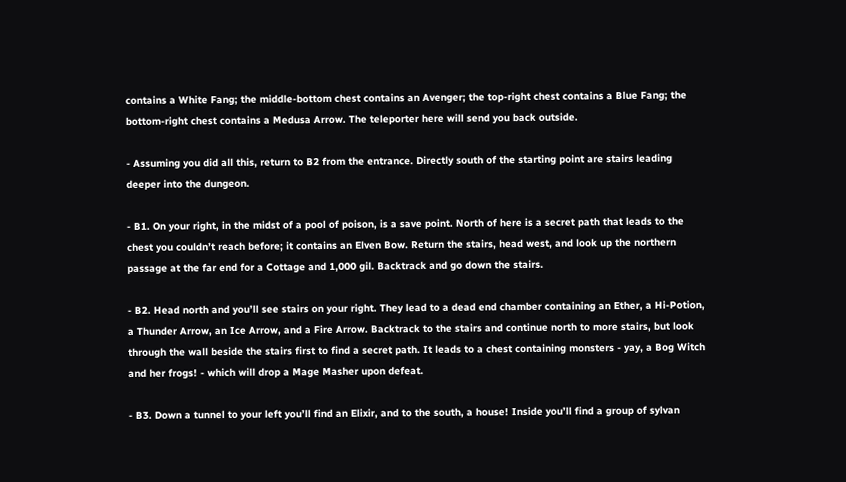contains a White Fang; the middle-bottom chest contains an Avenger; the top-right chest contains a Blue Fang; the bottom-right chest contains a Medusa Arrow. The teleporter here will send you back outside.

- Assuming you did all this, return to B2 from the entrance. Directly south of the starting point are stairs leading deeper into the dungeon.

- B1. On your right, in the midst of a pool of poison, is a save point. North of here is a secret path that leads to the chest you couldn’t reach before; it contains an Elven Bow. Return the stairs, head west, and look up the northern passage at the far end for a Cottage and 1,000 gil. Backtrack and go down the stairs.

- B2. Head north and you’ll see stairs on your right. They lead to a dead end chamber containing an Ether, a Hi-Potion, a Thunder Arrow, an Ice Arrow, and a Fire Arrow. Backtrack to the stairs and continue north to more stairs, but look through the wall beside the stairs first to find a secret path. It leads to a chest containing monsters - yay, a Bog Witch and her frogs! - which will drop a Mage Masher upon defeat.

- B3. Down a tunnel to your left you’ll find an Elixir, and to the south, a house! Inside you’ll find a group of sylvan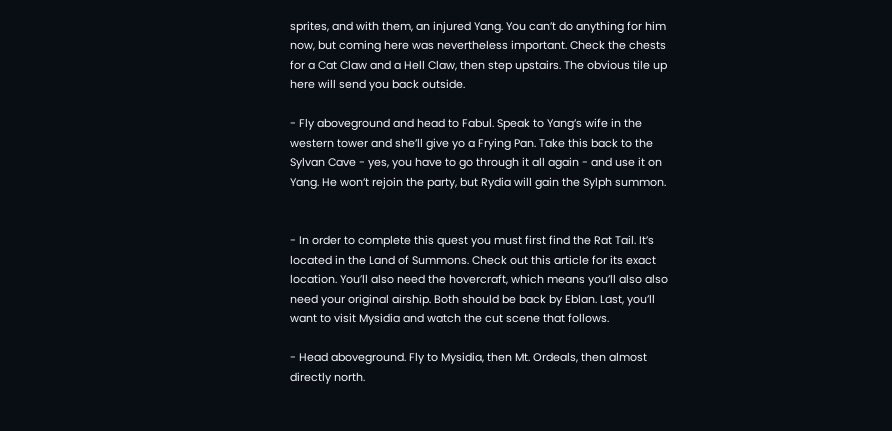sprites, and with them, an injured Yang. You can’t do anything for him now, but coming here was nevertheless important. Check the chests for a Cat Claw and a Hell Claw, then step upstairs. The obvious tile up here will send you back outside.

- Fly aboveground and head to Fabul. Speak to Yang’s wife in the western tower and she’ll give yo a Frying Pan. Take this back to the Sylvan Cave - yes, you have to go through it all again - and use it on Yang. He won’t rejoin the party, but Rydia will gain the Sylph summon.


- In order to complete this quest you must first find the Rat Tail. It’s located in the Land of Summons. Check out this article for its exact location. You’ll also need the hovercraft, which means you’ll also also need your original airship. Both should be back by Eblan. Last, you’ll want to visit Mysidia and watch the cut scene that follows.

- Head aboveground. Fly to Mysidia, then Mt. Ordeals, then almost directly north.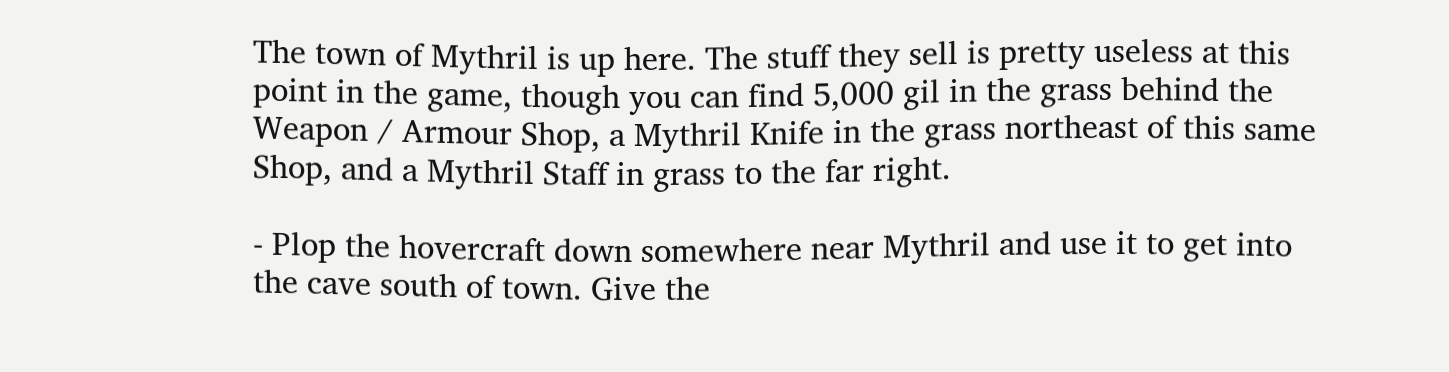The town of Mythril is up here. The stuff they sell is pretty useless at this point in the game, though you can find 5,000 gil in the grass behind the Weapon / Armour Shop, a Mythril Knife in the grass northeast of this same Shop, and a Mythril Staff in grass to the far right.

- Plop the hovercraft down somewhere near Mythril and use it to get into the cave south of town. Give the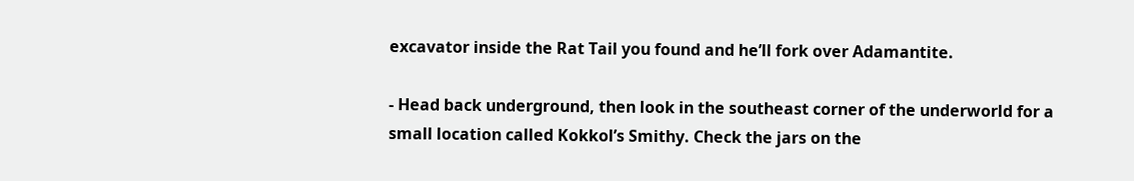excavator inside the Rat Tail you found and he’ll fork over Adamantite.

- Head back underground, then look in the southeast corner of the underworld for a small location called Kokkol’s Smithy. Check the jars on the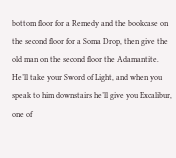bottom floor for a Remedy and the bookcase on the second floor for a Soma Drop, then give the old man on the second floor the Adamantite. He’ll take your Sword of Light, and when you speak to him downstairs he’ll give you Excalibur, one of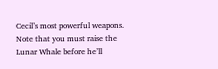Cecil’s most powerful weapons. Note that you must raise the Lunar Whale before he’ll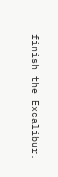finish the Excalibur.